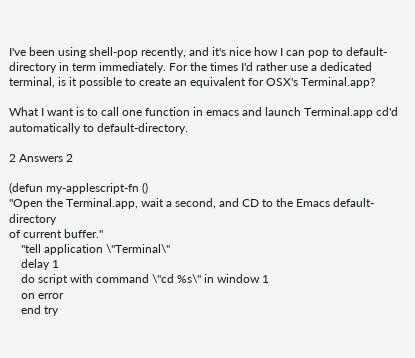I've been using shell-pop recently, and it's nice how I can pop to default-directory in term immediately. For the times I'd rather use a dedicated terminal, is it possible to create an equivalent for OSX's Terminal.app?

What I want is to call one function in emacs and launch Terminal.app cd'd automatically to default-directory.

2 Answers 2

(defun my-applescript-fn ()
"Open the Terminal.app, wait a second, and CD to the Emacs default-directory
of current buffer."
    "tell application \"Terminal\"
    delay 1
    do script with command \"cd %s\" in window 1
    on error
    end try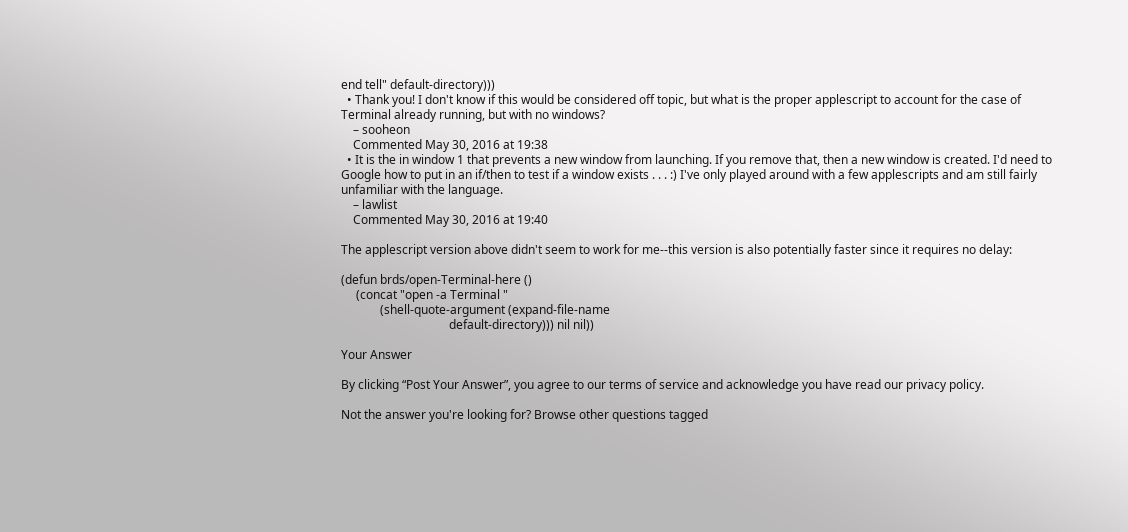end tell" default-directory)))
  • Thank you! I don't know if this would be considered off topic, but what is the proper applescript to account for the case of Terminal already running, but with no windows?
    – sooheon
    Commented May 30, 2016 at 19:38
  • It is the in window 1 that prevents a new window from launching. If you remove that, then a new window is created. I'd need to Google how to put in an if/then to test if a window exists . . . :) I've only played around with a few applescripts and am still fairly unfamiliar with the language.
    – lawlist
    Commented May 30, 2016 at 19:40

The applescript version above didn't seem to work for me--this version is also potentially faster since it requires no delay:

(defun brds/open-Terminal-here ()
     (concat "open -a Terminal "
             (shell-quote-argument (expand-file-name
                                    default-directory))) nil nil))

Your Answer

By clicking “Post Your Answer”, you agree to our terms of service and acknowledge you have read our privacy policy.

Not the answer you're looking for? Browse other questions tagged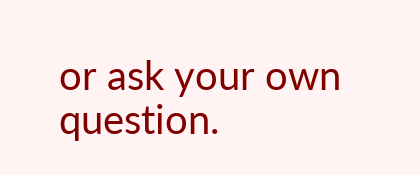or ask your own question.